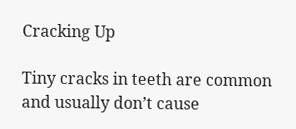Cracking Up

Tiny cracks in teeth are common and usually don’t cause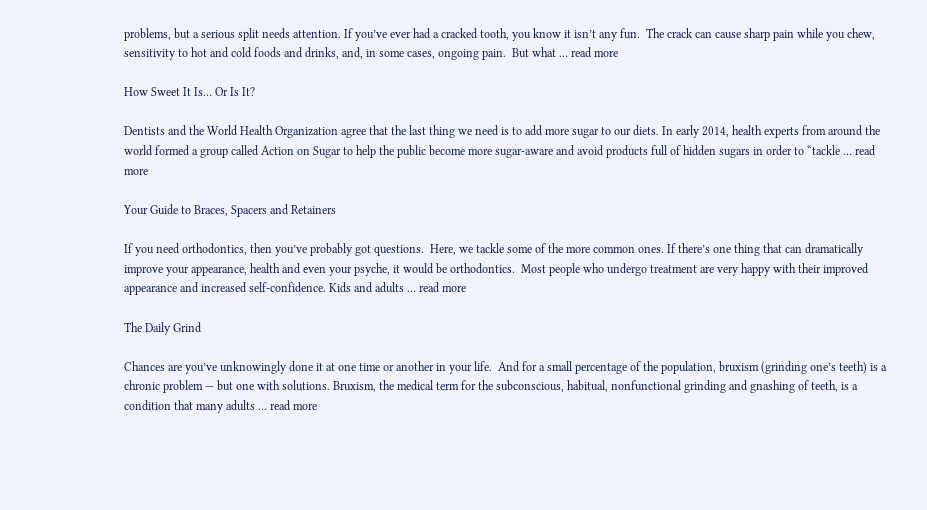problems, but a serious split needs attention. If you’ve ever had a cracked tooth, you know it isn’t any fun.  The crack can cause sharp pain while you chew, sensitivity to hot and cold foods and drinks, and, in some cases, ongoing pain.  But what … read more

How Sweet It Is… Or Is It?

Dentists and the World Health Organization agree that the last thing we need is to add more sugar to our diets. In early 2014, health experts from around the world formed a group called Action on Sugar to help the public become more sugar-aware and avoid products full of hidden sugars in order to “tackle … read more

Your Guide to Braces, Spacers and Retainers

If you need orthodontics, then you’ve probably got questions.  Here, we tackle some of the more common ones. If there’s one thing that can dramatically improve your appearance, health and even your psyche, it would be orthodontics.  Most people who undergo treatment are very happy with their improved appearance and increased self-confidence. Kids and adults … read more

The Daily Grind

Chances are you’ve unknowingly done it at one time or another in your life.  And for a small percentage of the population, bruxism (grinding one’s teeth) is a chronic problem — but one with solutions. Bruxism, the medical term for the subconscious, habitual, nonfunctional grinding and gnashing of teeth, is a condition that many adults … read more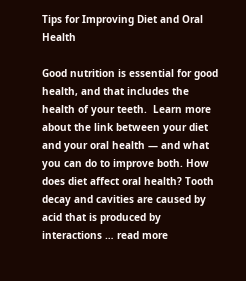Tips for Improving Diet and Oral Health

Good nutrition is essential for good health, and that includes the health of your teeth.  Learn more about the link between your diet and your oral health — and what you can do to improve both. How does diet affect oral health? Tooth decay and cavities are caused by acid that is produced by interactions … read more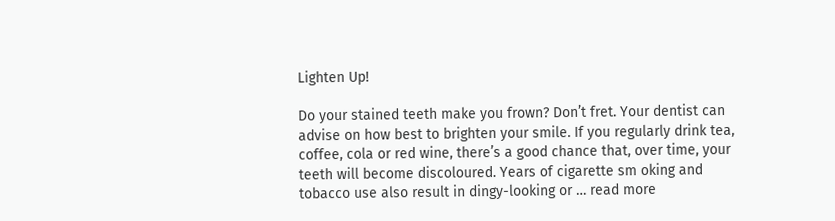Lighten Up!

Do your stained teeth make you frown? Don’t fret. Your dentist can advise on how best to brighten your smile. If you regularly drink tea, coffee, cola or red wine, there’s a good chance that, over time, your teeth will become discoloured. Years of cigarette sm oking and tobacco use also result in dingy-looking or … read more